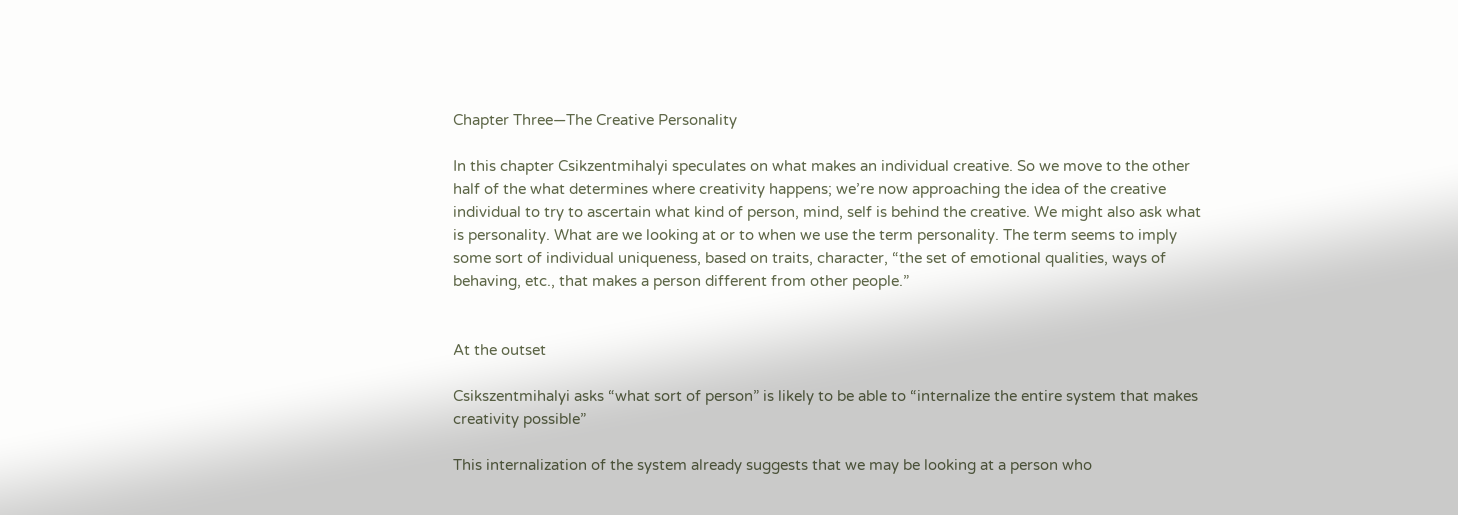Chapter Three—The Creative Personality

In this chapter Csikzentmihalyi speculates on what makes an individual creative. So we move to the other half of the what determines where creativity happens; we’re now approaching the idea of the creative individual to try to ascertain what kind of person, mind, self is behind the creative. We might also ask what is personality. What are we looking at or to when we use the term personality. The term seems to imply some sort of individual uniqueness, based on traits, character, “the set of emotional qualities, ways of behaving, etc., that makes a person different from other people.”


At the outset

Csikszentmihalyi asks “what sort of person” is likely to be able to “internalize the entire system that makes creativity possible”

This internalization of the system already suggests that we may be looking at a person who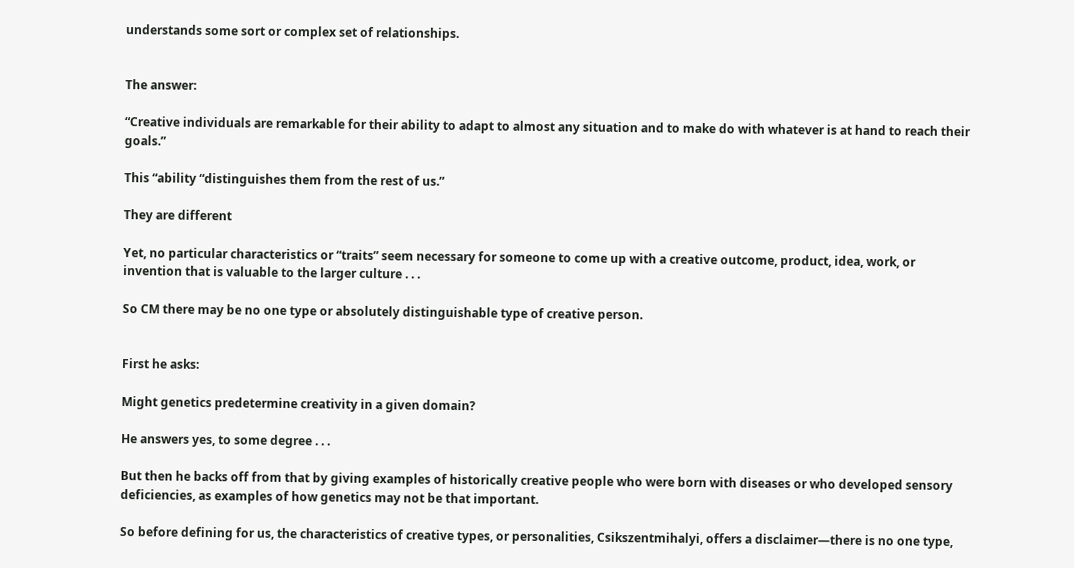understands some sort or complex set of relationships.


The answer:

“Creative individuals are remarkable for their ability to adapt to almost any situation and to make do with whatever is at hand to reach their goals.”

This “ability “distinguishes them from the rest of us.”

They are different

Yet, no particular characteristics or “traits” seem necessary for someone to come up with a creative outcome, product, idea, work, or invention that is valuable to the larger culture . . .

So CM there may be no one type or absolutely distinguishable type of creative person.


First he asks:

Might genetics predetermine creativity in a given domain?

He answers yes, to some degree . . .

But then he backs off from that by giving examples of historically creative people who were born with diseases or who developed sensory deficiencies, as examples of how genetics may not be that important.

So before defining for us, the characteristics of creative types, or personalities, Csikszentmihalyi, offers a disclaimer—there is no one type,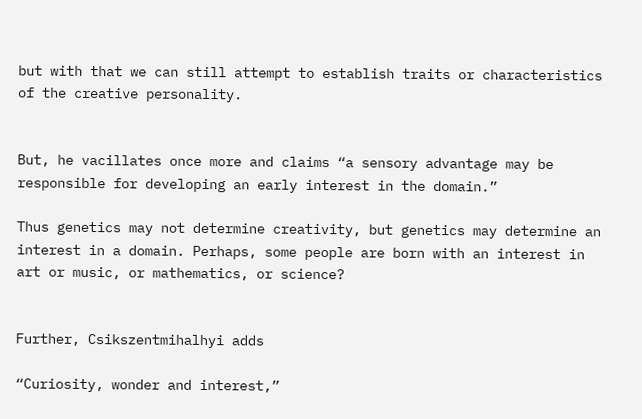but with that we can still attempt to establish traits or characteristics of the creative personality.


But, he vacillates once more and claims “a sensory advantage may be responsible for developing an early interest in the domain.”

Thus genetics may not determine creativity, but genetics may determine an interest in a domain. Perhaps, some people are born with an interest in art or music, or mathematics, or science?


Further, Csikszentmihalhyi adds

“Curiosity, wonder and interest,”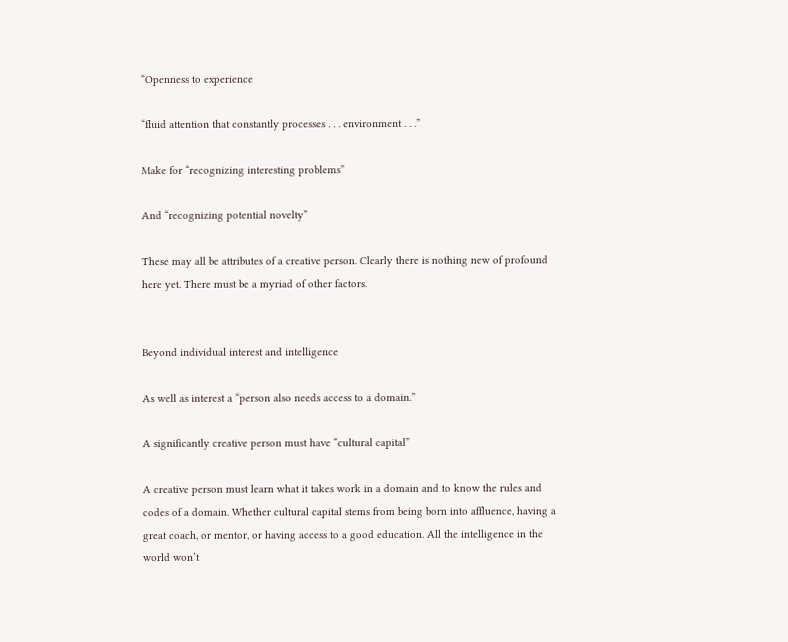“Openness to experience

“fluid attention that constantly processes . . . environment . . .”

Make for “recognizing interesting problems”

And “recognizing potential novelty”

These may all be attributes of a creative person. Clearly there is nothing new of profound here yet. There must be a myriad of other factors.


Beyond individual interest and intelligence

As well as interest a “person also needs access to a domain.”

A significantly creative person must have “cultural capital”

A creative person must learn what it takes work in a domain and to know the rules and codes of a domain. Whether cultural capital stems from being born into affluence, having a great coach, or mentor, or having access to a good education. All the intelligence in the world won’t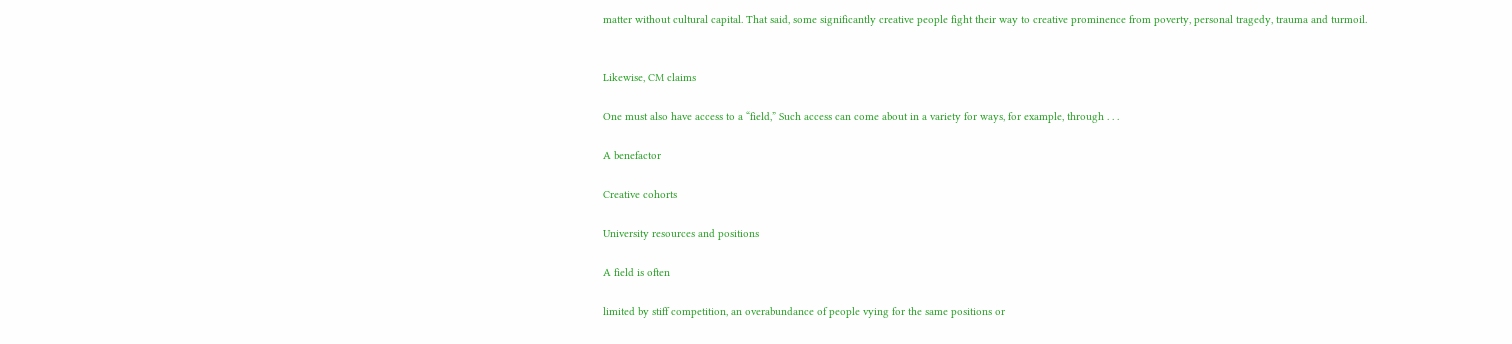matter without cultural capital. That said, some significantly creative people fight their way to creative prominence from poverty, personal tragedy, trauma and turmoil.


Likewise, CM claims

One must also have access to a “field,” Such access can come about in a variety for ways, for example, through . . .

A benefactor

Creative cohorts

University resources and positions

A field is often

limited by stiff competition, an overabundance of people vying for the same positions or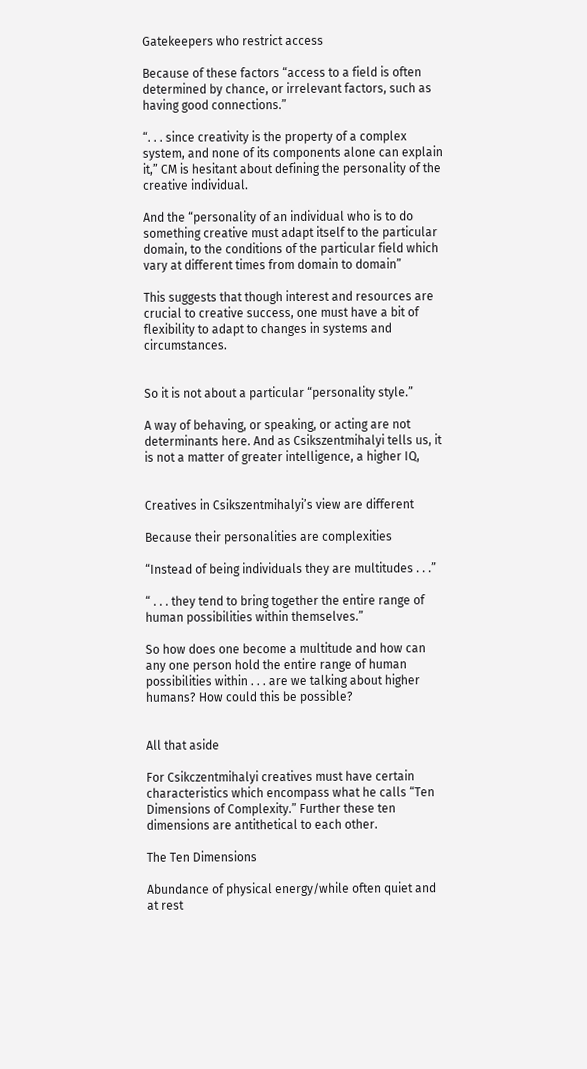Gatekeepers who restrict access

Because of these factors “access to a field is often determined by chance, or irrelevant factors, such as having good connections.”

“. . . since creativity is the property of a complex system, and none of its components alone can explain it,” CM is hesitant about defining the personality of the creative individual.

And the “personality of an individual who is to do something creative must adapt itself to the particular domain, to the conditions of the particular field which vary at different times from domain to domain”

This suggests that though interest and resources are crucial to creative success, one must have a bit of flexibility to adapt to changes in systems and circumstances.


So it is not about a particular “personality style.”

A way of behaving, or speaking, or acting are not determinants here. And as Csikszentmihalyi tells us, it is not a matter of greater intelligence, a higher IQ,


Creatives in Csikszentmihalyi’s view are different

Because their personalities are complexities

“Instead of being individuals they are multitudes . . .”

“ . . . they tend to bring together the entire range of human possibilities within themselves.”

So how does one become a multitude and how can any one person hold the entire range of human possibilities within . . . are we talking about higher humans? How could this be possible?


All that aside

For Csikczentmihalyi creatives must have certain characteristics which encompass what he calls “Ten Dimensions of Complexity.” Further these ten dimensions are antithetical to each other.

The Ten Dimensions

Abundance of physical energy/while often quiet and at rest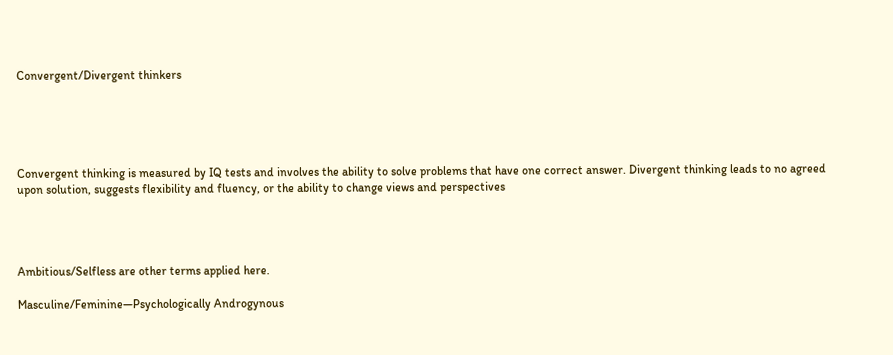Convergent/Divergent thinkers





Convergent thinking is measured by IQ tests and involves the ability to solve problems that have one correct answer. Divergent thinking leads to no agreed upon solution, suggests flexibility and fluency, or the ability to change views and perspectives




Ambitious/Selfless are other terms applied here.

Masculine/Feminine—Psychologically Androgynous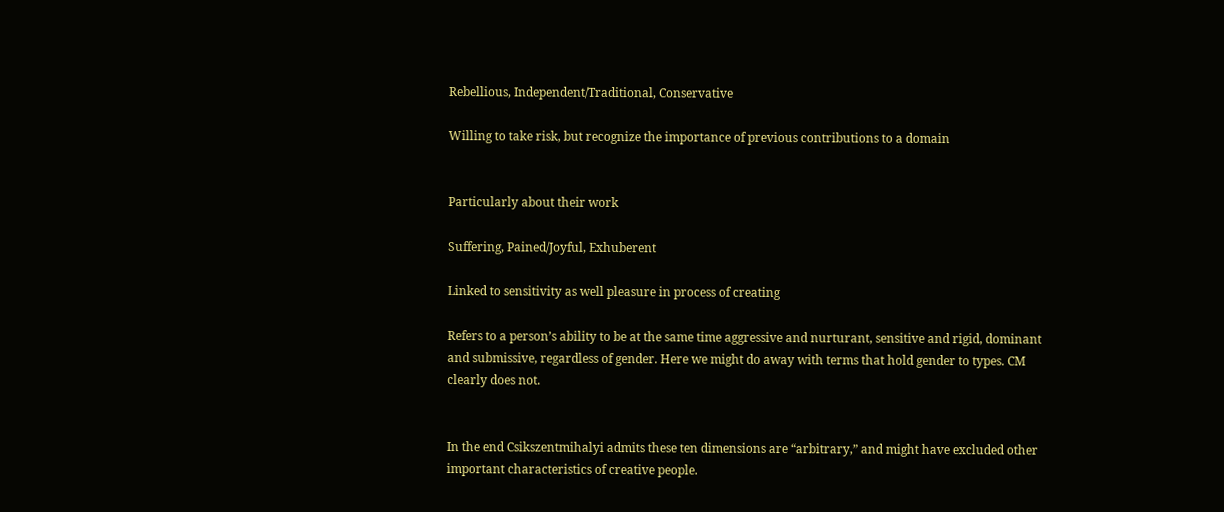Rebellious, Independent/Traditional, Conservative

Willing to take risk, but recognize the importance of previous contributions to a domain


Particularly about their work

Suffering, Pained/Joyful, Exhuberent

Linked to sensitivity as well pleasure in process of creating

Refers to a person’s ability to be at the same time aggressive and nurturant, sensitive and rigid, dominant and submissive, regardless of gender. Here we might do away with terms that hold gender to types. CM clearly does not.


In the end Csikszentmihalyi admits these ten dimensions are “arbitrary,” and might have excluded other important characteristics of creative people.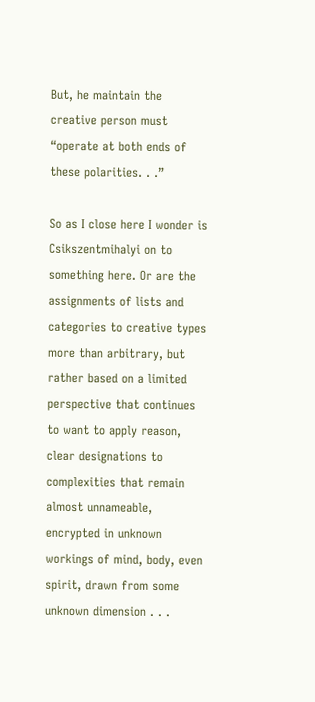But, he maintain the creative person must “operate at both ends of these polarities. . .”

So as I close here I wonder is Csikszentmihalyi on to something here. Or are the assignments of lists and categories to creative types more than arbitrary, but rather based on a limited perspective that continues to want to apply reason, clear designations to complexities that remain almost unnameable, encrypted in unknown workings of mind, body, even spirit, drawn from some unknown dimension . . .